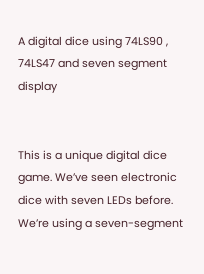A digital dice using 74LS90 , 74LS47 and seven segment display


This is a unique digital dice game. We’ve seen electronic dice with seven LEDs before. We’re using a seven-segment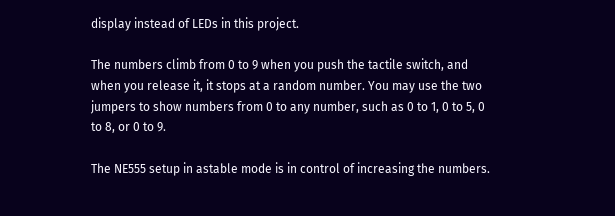display instead of LEDs in this project.

The numbers climb from 0 to 9 when you push the tactile switch, and when you release it, it stops at a random number. You may use the two jumpers to show numbers from 0 to any number, such as 0 to 1, 0 to 5, 0 to 8, or 0 to 9.

The NE555 setup in astable mode is in control of increasing the numbers.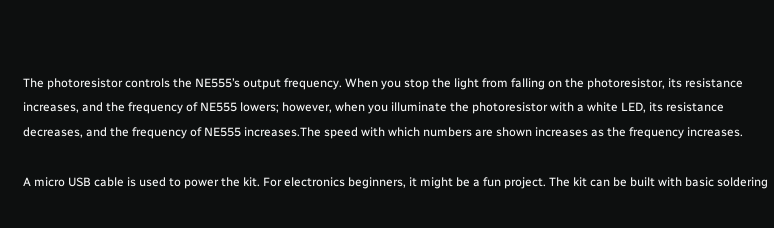The photoresistor controls the NE555’s output frequency. When you stop the light from falling on the photoresistor, its resistance increases, and the frequency of NE555 lowers; however, when you illuminate the photoresistor with a white LED, its resistance decreases, and the frequency of NE555 increases.The speed with which numbers are shown increases as the frequency increases.

A micro USB cable is used to power the kit. For electronics beginners, it might be a fun project. The kit can be built with basic soldering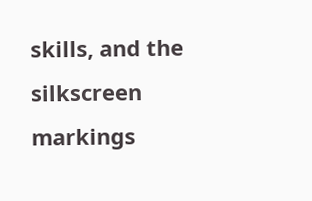skills, and the silkscreen markings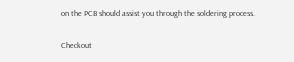on the PCB should assist you through the soldering process.

Checkout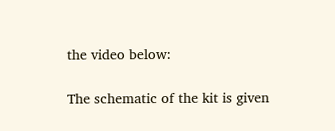the video below:

The schematic of the kit is given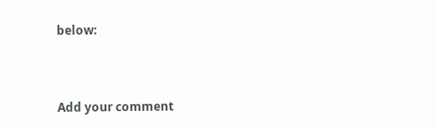below:


Add your comment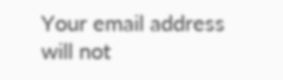Your email address will not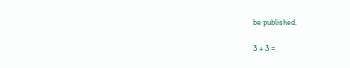be published.

3 + 3 =